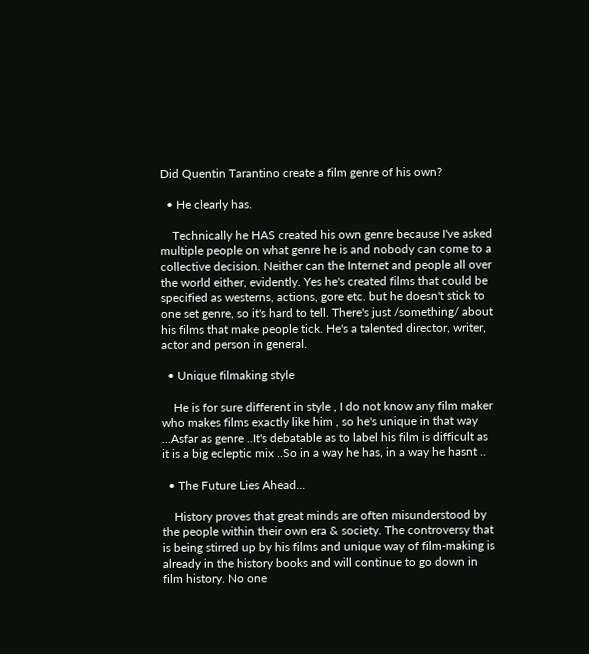Did Quentin Tarantino create a film genre of his own?

  • He clearly has.

    Technically he HAS created his own genre because I've asked multiple people on what genre he is and nobody can come to a collective decision. Neither can the Internet and people all over the world either, evidently. Yes he's created films that could be specified as westerns, actions, gore etc. but he doesn't stick to one set genre, so it's hard to tell. There's just /something/ about his films that make people tick. He's a talented director, writer, actor and person in general.

  • Unique filmaking style

    He is for sure different in style , I do not know any film maker who makes films exactly like him , so he's unique in that way ...Asfar as genre ..It's debatable as to label his film is difficult as it is a big ecleptic mix ..So in a way he has, in a way he hasnt ..

  • The Future Lies Ahead...

    History proves that great minds are often misunderstood by the people within their own era & society. The controversy that is being stirred up by his films and unique way of film-making is already in the history books and will continue to go down in film history. No one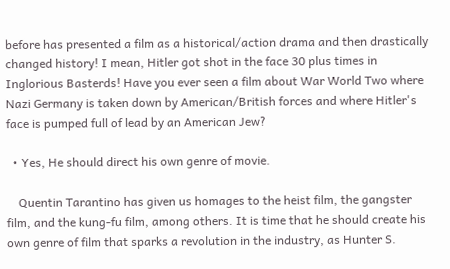before has presented a film as a historical/action drama and then drastically changed history! I mean, Hitler got shot in the face 30 plus times in Inglorious Basterds! Have you ever seen a film about War World Two where Nazi Germany is taken down by American/British forces and where Hitler's face is pumped full of lead by an American Jew?

  • Yes, He should direct his own genre of movie.

    Quentin Tarantino has given us homages to the heist film, the gangster film, and the kung-fu film, among others. It is time that he should create his own genre of film that sparks a revolution in the industry, as Hunter S.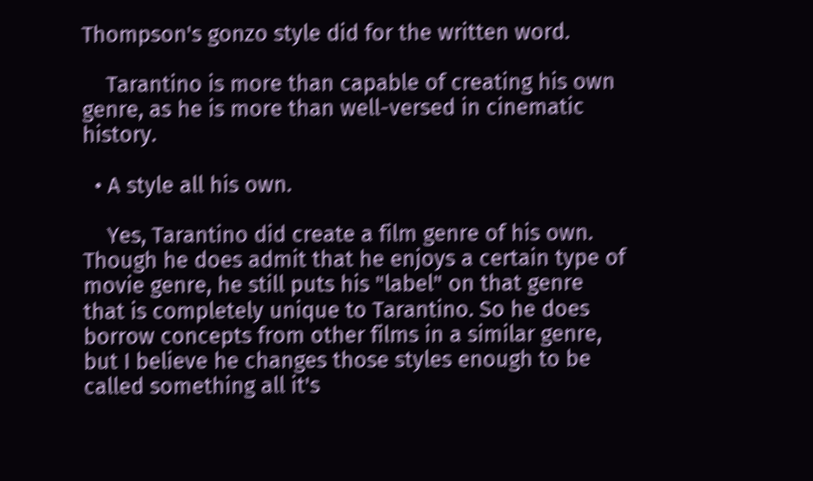Thompson's gonzo style did for the written word.

    Tarantino is more than capable of creating his own genre, as he is more than well-versed in cinematic history.

  • A style all his own.

    Yes, Tarantino did create a film genre of his own. Though he does admit that he enjoys a certain type of movie genre, he still puts his "label" on that genre that is completely unique to Tarantino. So he does borrow concepts from other films in a similar genre, but I believe he changes those styles enough to be called something all it's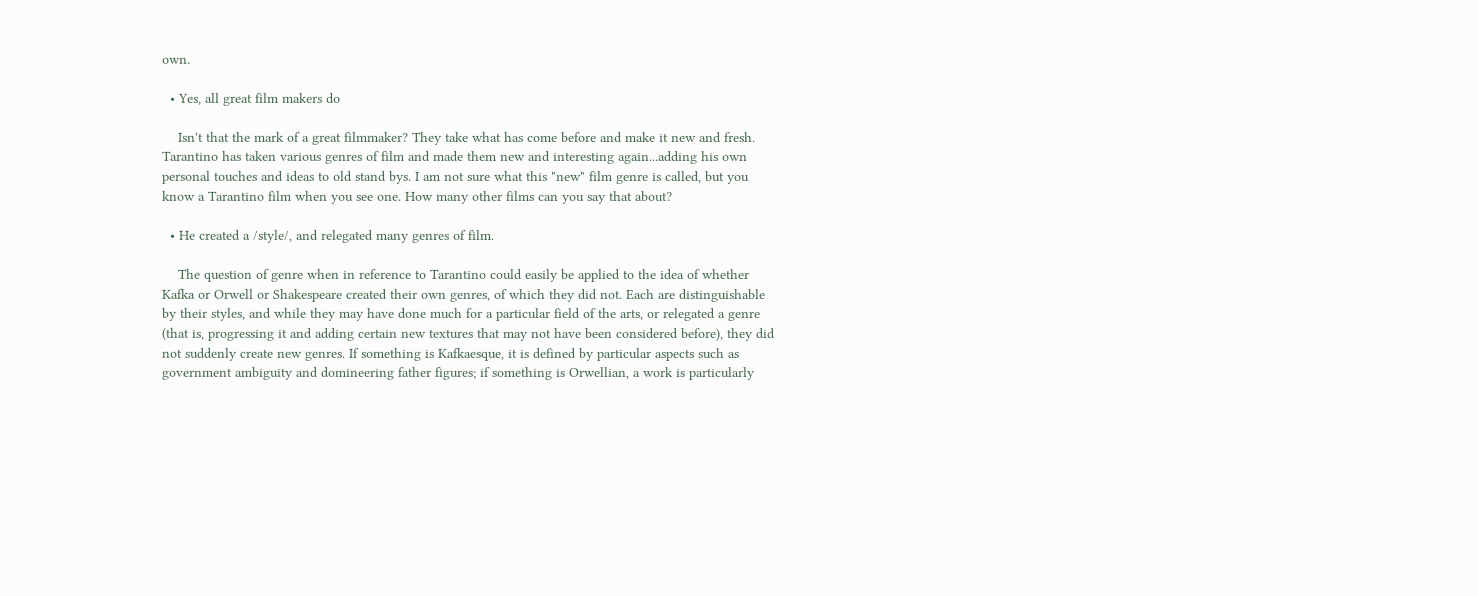own.

  • Yes, all great film makers do

    Isn't that the mark of a great filmmaker? They take what has come before and make it new and fresh. Tarantino has taken various genres of film and made them new and interesting again...adding his own personal touches and ideas to old stand bys. I am not sure what this "new" film genre is called, but you know a Tarantino film when you see one. How many other films can you say that about?

  • He created a /style/, and relegated many genres of film.

    The question of genre when in reference to Tarantino could easily be applied to the idea of whether Kafka or Orwell or Shakespeare created their own genres, of which they did not. Each are distinguishable by their styles, and while they may have done much for a particular field of the arts, or relegated a genre (that is, progressing it and adding certain new textures that may not have been considered before), they did not suddenly create new genres. If something is Kafkaesque, it is defined by particular aspects such as government ambiguity and domineering father figures; if something is Orwellian, a work is particularly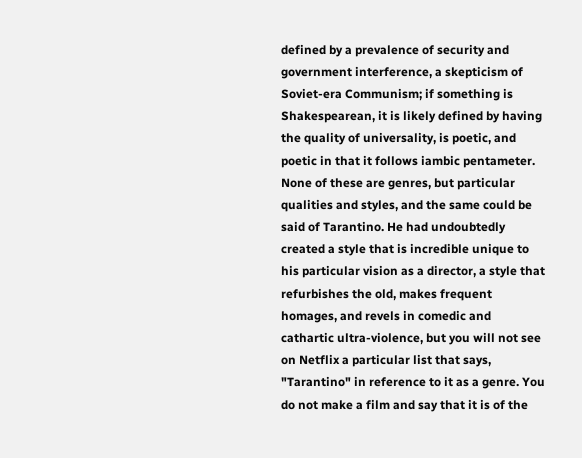defined by a prevalence of security and government interference, a skepticism of Soviet-era Communism; if something is Shakespearean, it is likely defined by having the quality of universality, is poetic, and poetic in that it follows iambic pentameter. None of these are genres, but particular qualities and styles, and the same could be said of Tarantino. He had undoubtedly created a style that is incredible unique to his particular vision as a director, a style that refurbishes the old, makes frequent homages, and revels in comedic and cathartic ultra-violence, but you will not see on Netflix a particular list that says, "Tarantino" in reference to it as a genre. You do not make a film and say that it is of the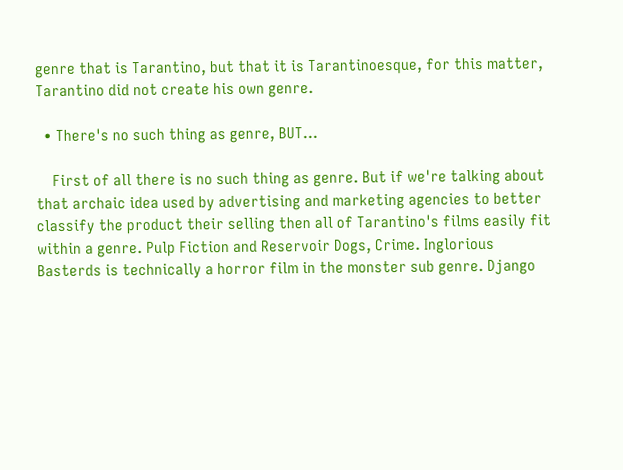genre that is Tarantino, but that it is Tarantinoesque, for this matter, Tarantino did not create his own genre.

  • There's no such thing as genre, BUT...

    First of all there is no such thing as genre. But if we're talking about that archaic idea used by advertising and marketing agencies to better classify the product their selling then all of Tarantino's films easily fit within a genre. Pulp Fiction and Reservoir Dogs, Crime. Inglorious Basterds is technically a horror film in the monster sub genre. Django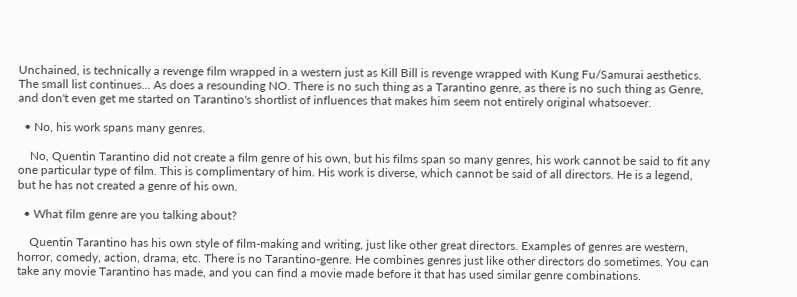Unchained, is technically a revenge film wrapped in a western just as Kill Bill is revenge wrapped with Kung Fu/Samurai aesthetics. The small list continues... As does a resounding NO. There is no such thing as a Tarantino genre, as there is no such thing as Genre, and don't even get me started on Tarantino's shortlist of influences that makes him seem not entirely original whatsoever.

  • No, his work spans many genres.

    No, Quentin Tarantino did not create a film genre of his own, but his films span so many genres, his work cannot be said to fit any one particular type of film. This is complimentary of him. His work is diverse, which cannot be said of all directors. He is a legend, but he has not created a genre of his own.

  • What film genre are you talking about?

    Quentin Tarantino has his own style of film-making and writing, just like other great directors. Examples of genres are western, horror, comedy, action, drama, etc. There is no Tarantino-genre. He combines genres just like other directors do sometimes. You can take any movie Tarantino has made, and you can find a movie made before it that has used similar genre combinations.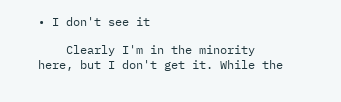• I don't see it

    Clearly I'm in the minority here, but I don't get it. While the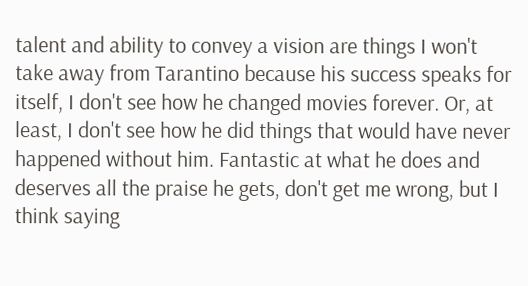talent and ability to convey a vision are things I won't take away from Tarantino because his success speaks for itself, I don't see how he changed movies forever. Or, at least, I don't see how he did things that would have never happened without him. Fantastic at what he does and deserves all the praise he gets, don't get me wrong, but I think saying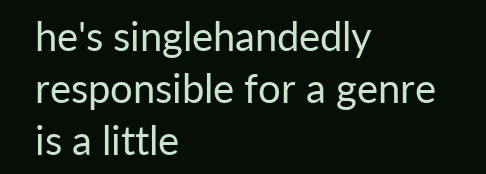he's singlehandedly responsible for a genre is a little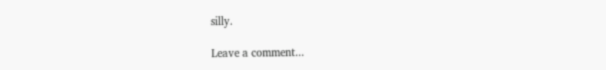silly.

Leave a comment...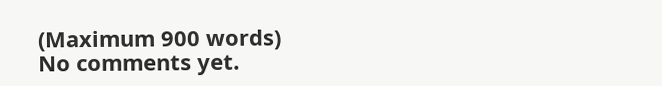(Maximum 900 words)
No comments yet.